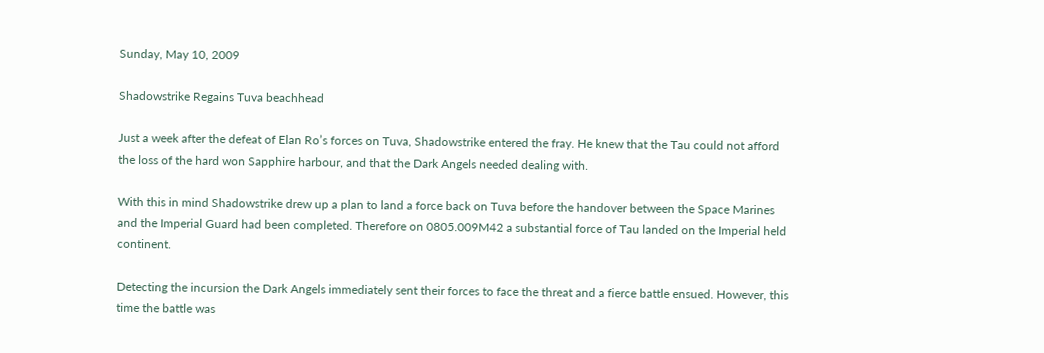Sunday, May 10, 2009

Shadowstrike Regains Tuva beachhead

Just a week after the defeat of Elan Ro’s forces on Tuva, Shadowstrike entered the fray. He knew that the Tau could not afford the loss of the hard won Sapphire harbour, and that the Dark Angels needed dealing with.

With this in mind Shadowstrike drew up a plan to land a force back on Tuva before the handover between the Space Marines and the Imperial Guard had been completed. Therefore on 0805.009M42 a substantial force of Tau landed on the Imperial held continent.

Detecting the incursion the Dark Angels immediately sent their forces to face the threat and a fierce battle ensued. However, this time the battle was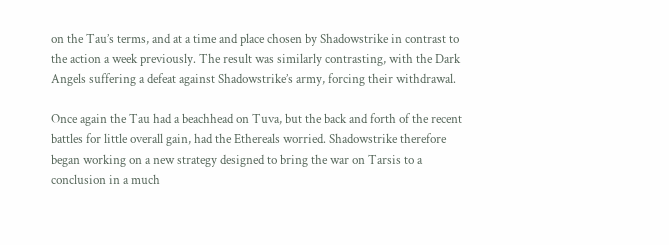on the Tau’s terms, and at a time and place chosen by Shadowstrike in contrast to the action a week previously. The result was similarly contrasting, with the Dark Angels suffering a defeat against Shadowstrike’s army, forcing their withdrawal.

Once again the Tau had a beachhead on Tuva, but the back and forth of the recent battles for little overall gain, had the Ethereals worried. Shadowstrike therefore began working on a new strategy designed to bring the war on Tarsis to a conclusion in a much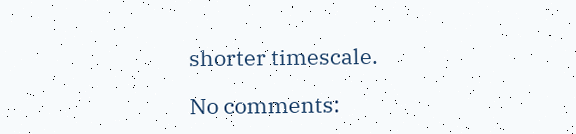shorter timescale.

No comments: